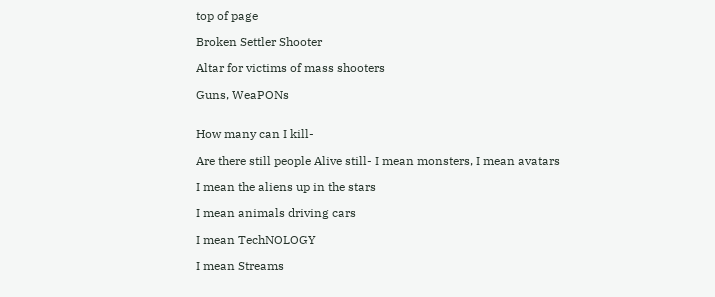top of page

Broken Settler Shooter

Altar for victims of mass shooters

Guns, WeaPONs


How many can I kill-

Are there still people Alive still- I mean monsters, I mean avatars

I mean the aliens up in the stars

I mean animals driving cars

I mean TechNOLOGY

I mean Streams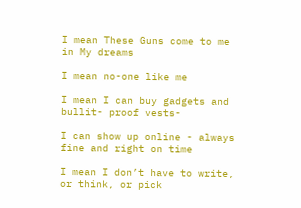I mean These Guns come to me in My dreams

I mean no-one like me

I mean I can buy gadgets and bullit- proof vests-

I can show up online - always fine and right on time

I mean I don’t have to write, or think, or pick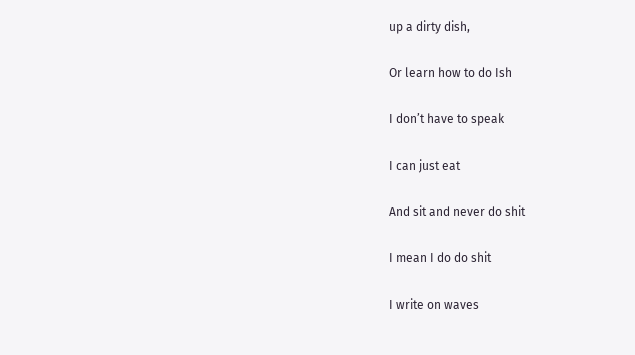up a dirty dish,

Or learn how to do Ish

I don’t have to speak

I can just eat

And sit and never do shit

I mean I do do shit

I write on waves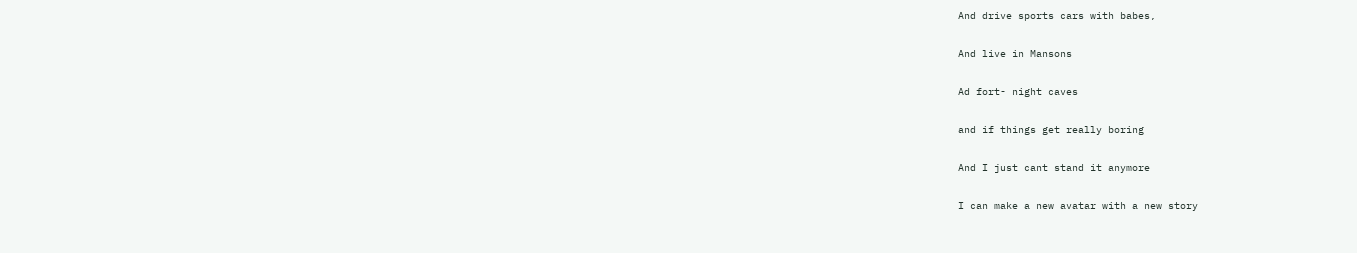And drive sports cars with babes,

And live in Mansons

Ad fort- night caves

and if things get really boring

And I just cant stand it anymore

I can make a new avatar with a new story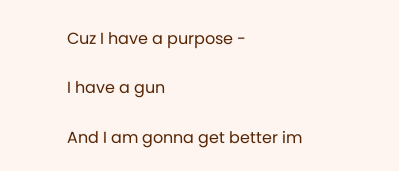Cuz I have a purpose -

I have a gun

And I am gonna get better im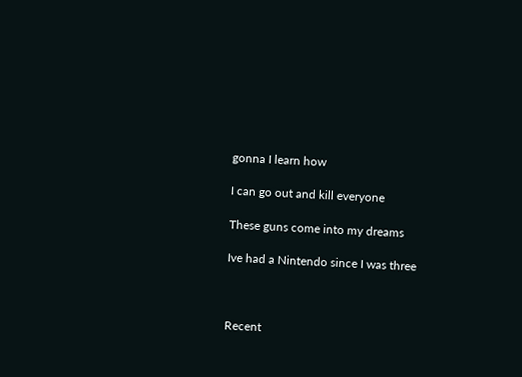gonna I learn how

I can go out and kill everyone

These guns come into my dreams

Ive had a Nintendo since I was three



Recent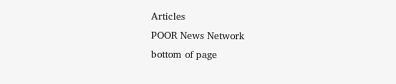Articles
POOR News Network
bottom of page